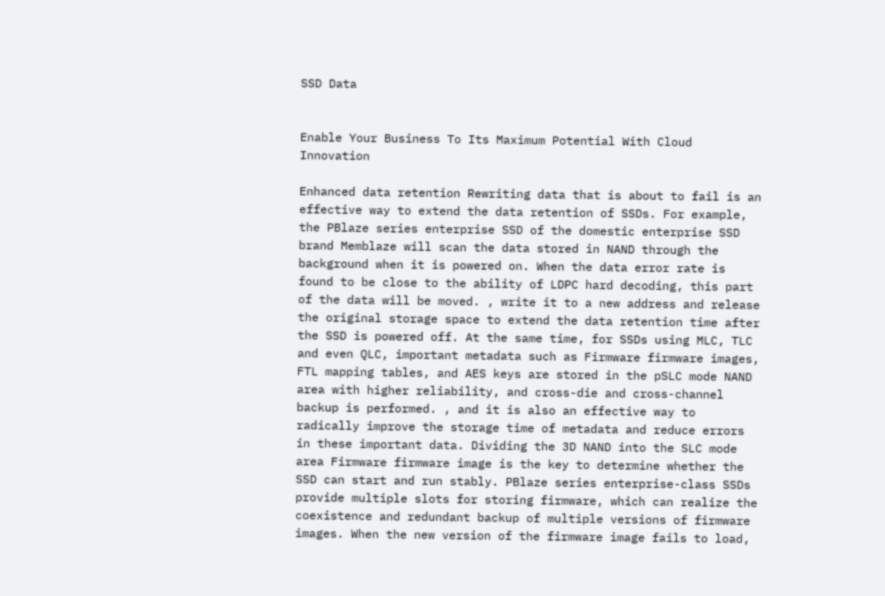SSD Data


Enable Your Business To Its Maximum Potential With Cloud Innovation

Enhanced data retention Rewriting data that is about to fail is an effective way to extend the data retention of SSDs. For example, the PBlaze series enterprise SSD of the domestic enterprise SSD brand Memblaze will scan the data stored in NAND through the background when it is powered on. When the data error rate is found to be close to the ability of LDPC hard decoding, this part of the data will be moved. , write it to a new address and release the original storage space to extend the data retention time after the SSD is powered off. At the same time, for SSDs using MLC, TLC and even QLC, important metadata such as Firmware firmware images, FTL mapping tables, and AES keys are stored in the pSLC mode NAND area with higher reliability, and cross-die and cross-channel backup is performed. , and it is also an effective way to radically improve the storage time of metadata and reduce errors in these important data. Dividing the 3D NAND into the SLC mode area Firmware firmware image is the key to determine whether the SSD can start and run stably. PBlaze series enterprise-class SSDs provide multiple slots for storing firmware, which can realize the coexistence and redundant backup of multiple versions of firmware images. When the new version of the firmware image fails to load,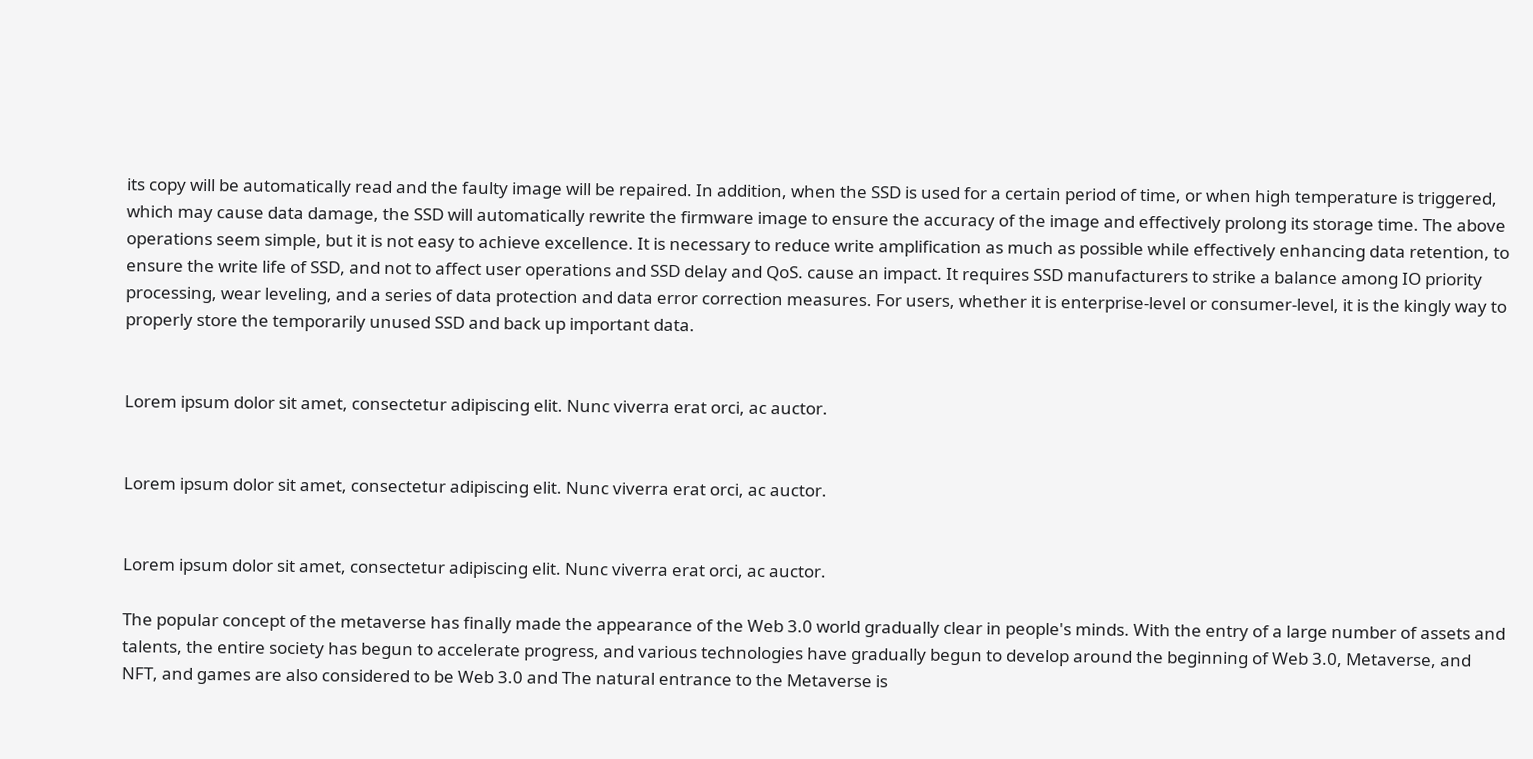its copy will be automatically read and the faulty image will be repaired. In addition, when the SSD is used for a certain period of time, or when high temperature is triggered, which may cause data damage, the SSD will automatically rewrite the firmware image to ensure the accuracy of the image and effectively prolong its storage time. The above operations seem simple, but it is not easy to achieve excellence. It is necessary to reduce write amplification as much as possible while effectively enhancing data retention, to ensure the write life of SSD, and not to affect user operations and SSD delay and QoS. cause an impact. It requires SSD manufacturers to strike a balance among IO priority processing, wear leveling, and a series of data protection and data error correction measures. For users, whether it is enterprise-level or consumer-level, it is the kingly way to properly store the temporarily unused SSD and back up important data.


Lorem ipsum dolor sit amet, consectetur adipiscing elit. Nunc viverra erat orci, ac auctor.


Lorem ipsum dolor sit amet, consectetur adipiscing elit. Nunc viverra erat orci, ac auctor.


Lorem ipsum dolor sit amet, consectetur adipiscing elit. Nunc viverra erat orci, ac auctor.

The popular concept of the metaverse has finally made the appearance of the Web 3.0 world gradually clear in people's minds. With the entry of a large number of assets and talents, the entire society has begun to accelerate progress, and various technologies have gradually begun to develop around the beginning of Web 3.0, Metaverse, and NFT, and games are also considered to be Web 3.0 and The natural entrance to the Metaverse is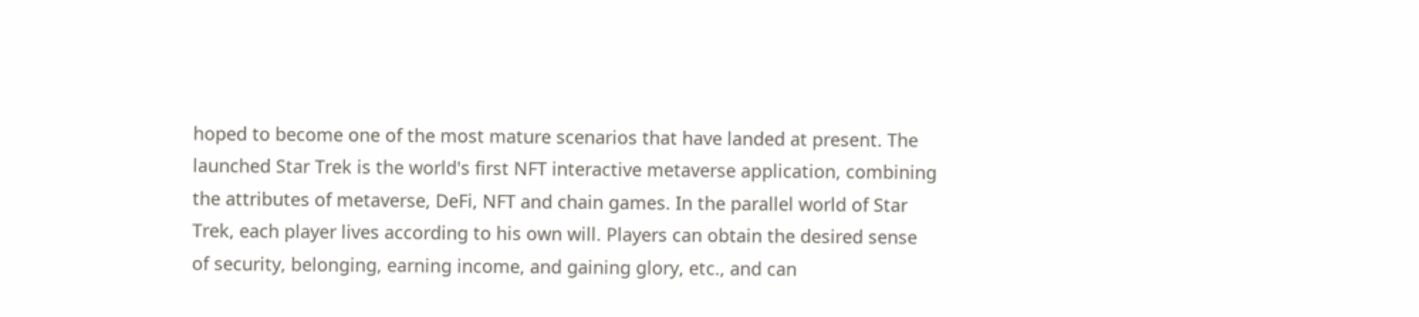hoped to become one of the most mature scenarios that have landed at present. The launched Star Trek is the world's first NFT interactive metaverse application, combining the attributes of metaverse, DeFi, NFT and chain games. In the parallel world of Star Trek, each player lives according to his own will. Players can obtain the desired sense of security, belonging, earning income, and gaining glory, etc., and can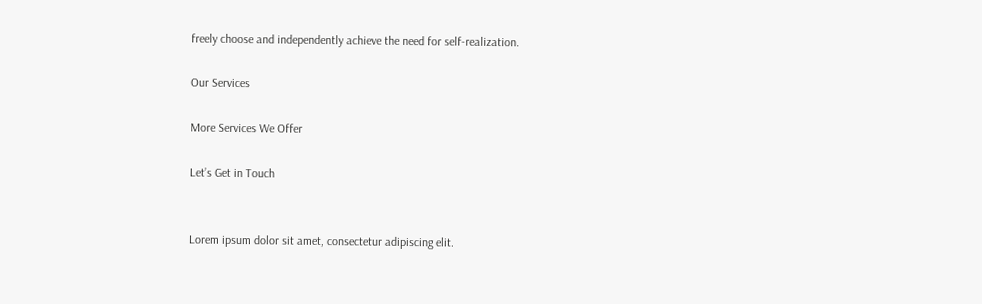freely choose and independently achieve the need for self-realization.

Our Services

More Services We Offer

Let’s Get in Touch


Lorem ipsum dolor sit amet, consectetur adipiscing elit.